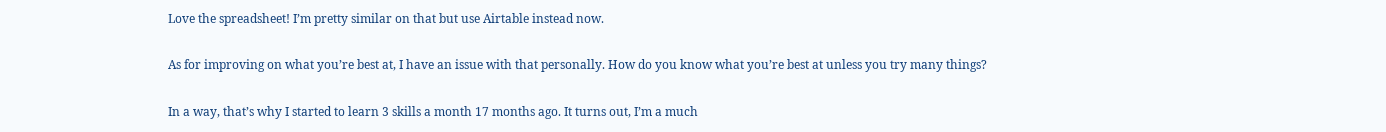Love the spreadsheet! I’m pretty similar on that but use Airtable instead now.

As for improving on what you’re best at, I have an issue with that personally. How do you know what you’re best at unless you try many things?

In a way, that’s why I started to learn 3 skills a month 17 months ago. It turns out, I’m a much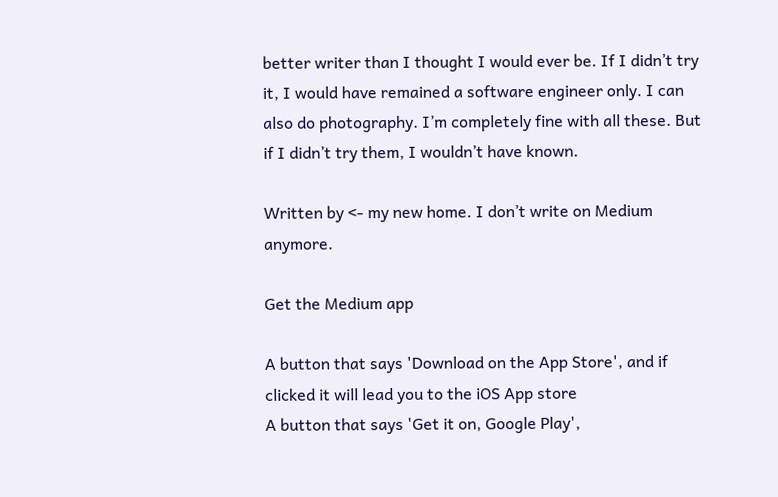better writer than I thought I would ever be. If I didn’t try it, I would have remained a software engineer only. I can also do photography. I’m completely fine with all these. But if I didn’t try them, I wouldn’t have known.

Written by <- my new home. I don’t write on Medium anymore.

Get the Medium app

A button that says 'Download on the App Store', and if clicked it will lead you to the iOS App store
A button that says 'Get it on, Google Play',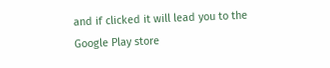and if clicked it will lead you to the Google Play store